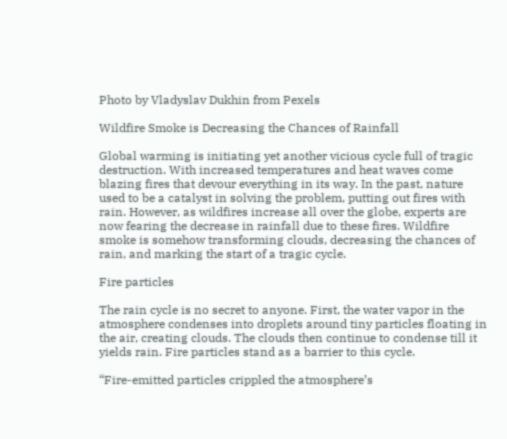Photo by Vladyslav Dukhin from Pexels

Wildfire Smoke is Decreasing the Chances of Rainfall

Global warming is initiating yet another vicious cycle full of tragic destruction. With increased temperatures and heat waves come blazing fires that devour everything in its way. In the past, nature used to be a catalyst in solving the problem, putting out fires with rain. However, as wildfires increase all over the globe, experts are now fearing the decrease in rainfall due to these fires. Wildfire smoke is somehow transforming clouds, decreasing the chances of rain, and marking the start of a tragic cycle.

Fire particles

The rain cycle is no secret to anyone. First, the water vapor in the atmosphere condenses into droplets around tiny particles floating in the air, creating clouds. The clouds then continue to condense till it yields rain. Fire particles stand as a barrier to this cycle.

“Fire-emitted particles crippled the atmosphere’s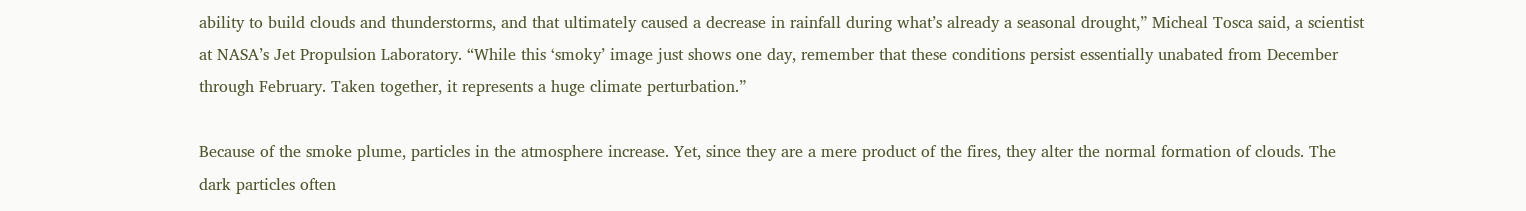ability to build clouds and thunderstorms, and that ultimately caused a decrease in rainfall during what’s already a seasonal drought,” Micheal Tosca said, a scientist at NASA’s Jet Propulsion Laboratory. “While this ‘smoky’ image just shows one day, remember that these conditions persist essentially unabated from December through February. Taken together, it represents a huge climate perturbation.”

Because of the smoke plume, particles in the atmosphere increase. Yet, since they are a mere product of the fires, they alter the normal formation of clouds. The dark particles often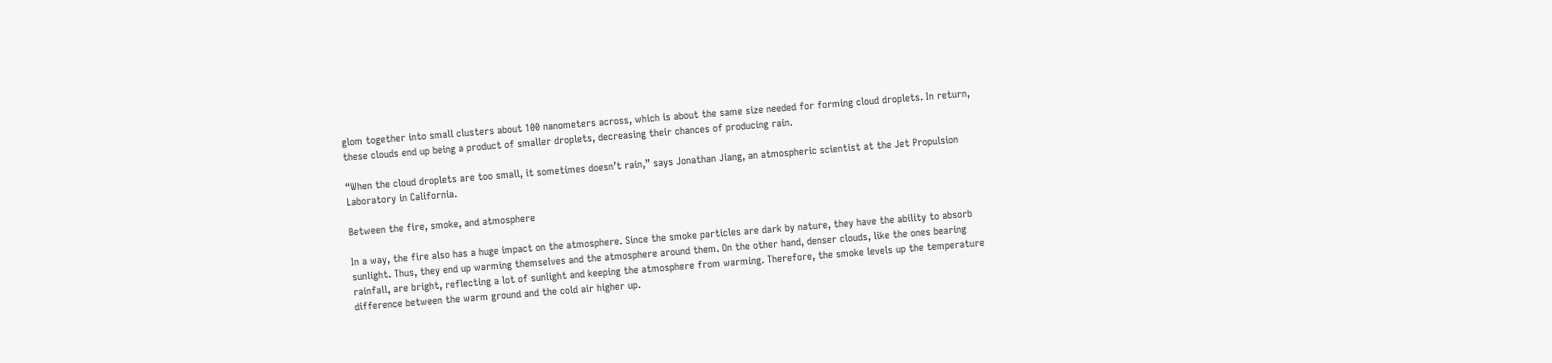glom together into small clusters about 100 nanometers across, which is about the same size needed for forming cloud droplets. In return, these clouds end up being a product of smaller droplets, decreasing their chances of producing rain.

“When the cloud droplets are too small, it sometimes doesn’t rain,” says Jonathan Jiang, an atmospheric scientist at the Jet Propulsion Laboratory in California.

Between the fire, smoke, and atmosphere

In a way, the fire also has a huge impact on the atmosphere. Since the smoke particles are dark by nature, they have the ability to absorb sunlight. Thus, they end up warming themselves and the atmosphere around them. On the other hand, denser clouds, like the ones bearing rainfall, are bright, reflecting a lot of sunlight and keeping the atmosphere from warming. Therefore, the smoke levels up the temperature difference between the warm ground and the cold air higher up.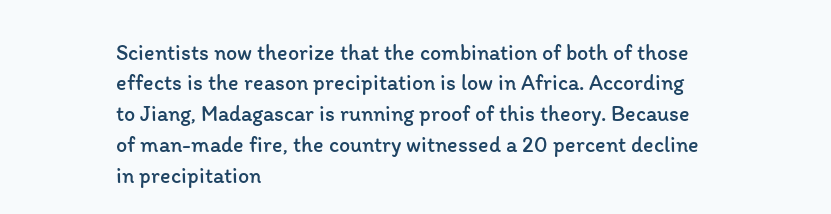Scientists now theorize that the combination of both of those effects is the reason precipitation is low in Africa. According to Jiang, Madagascar is running proof of this theory. Because of man-made fire, the country witnessed a 20 percent decline in precipitation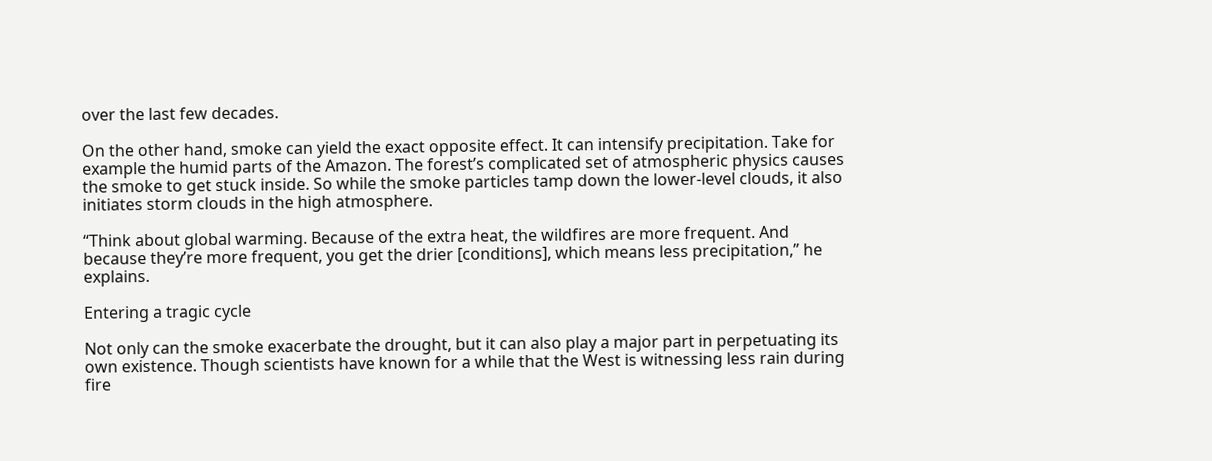over the last few decades.

On the other hand, smoke can yield the exact opposite effect. It can intensify precipitation. Take for example the humid parts of the Amazon. The forest’s complicated set of atmospheric physics causes the smoke to get stuck inside. So while the smoke particles tamp down the lower-level clouds, it also initiates storm clouds in the high atmosphere.

“Think about global warming. Because of the extra heat, the wildfires are more frequent. And because they’re more frequent, you get the drier [conditions], which means less precipitation,” he explains.

Entering a tragic cycle

Not only can the smoke exacerbate the drought, but it can also play a major part in perpetuating its own existence. Though scientists have known for a while that the West is witnessing less rain during fire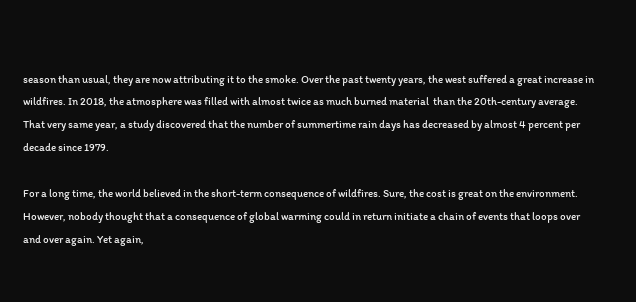season than usual, they are now attributing it to the smoke. Over the past twenty years, the west suffered a great increase in wildfires. In 2018, the atmosphere was filled with almost twice as much burned material  than the 20th-century average. That very same year, a study discovered that the number of summertime rain days has decreased by almost 4 percent per decade since 1979.

For a long time, the world believed in the short-term consequence of wildfires. Sure, the cost is great on the environment. However, nobody thought that a consequence of global warming could in return initiate a chain of events that loops over and over again. Yet again,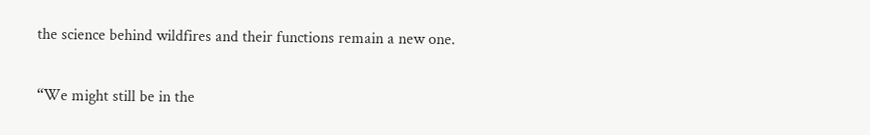the science behind wildfires and their functions remain a new one.

“We might still be in the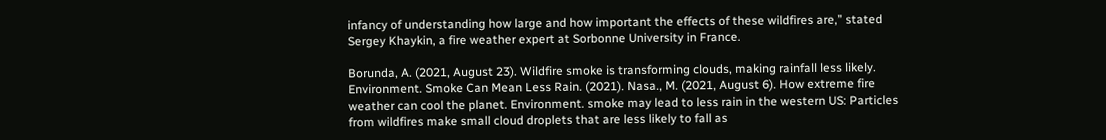infancy of understanding how large and how important the effects of these wildfires are,” stated Sergey Khaykin, a fire weather expert at Sorbonne University in France.

Borunda, A. (2021, August 23). Wildfire smoke is transforming clouds, making rainfall less likely. Environment. Smoke Can Mean Less Rain. (2021). Nasa., M. (2021, August 6). How extreme fire weather can cool the planet. Environment. smoke may lead to less rain in the western US: Particles from wildfires make small cloud droplets that are less likely to fall as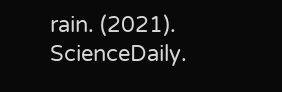rain. (2021). ScienceDaily.